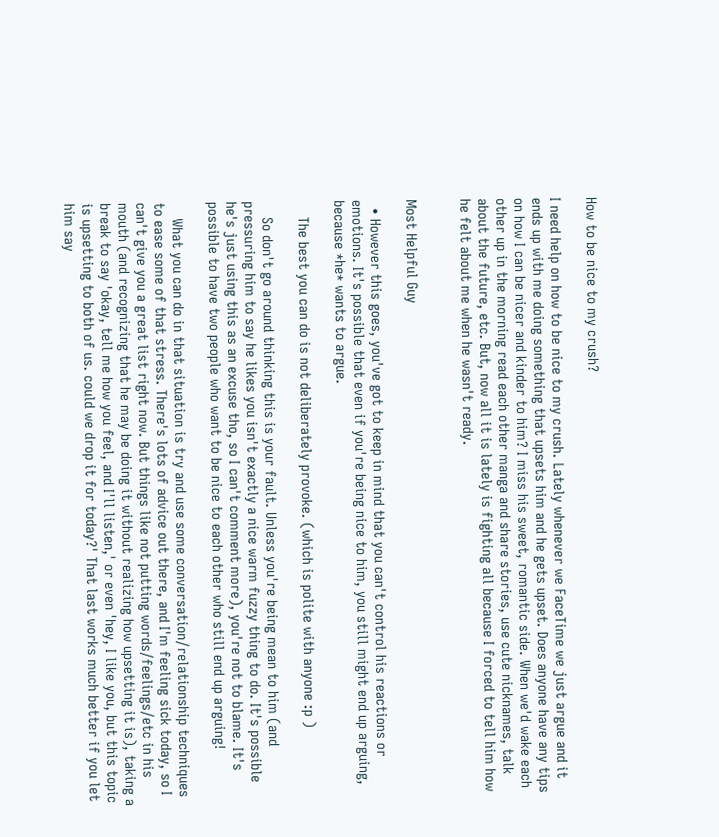How to be nice to my crush?

I need help on how to be nice to my crush. Lately whenever we FaceTime we just argue and it ends up with me doing something that upsets him and he gets upset. Does anyone have any tips on how I can be nicer and kinder to him? I miss his sweet, romantic side. When we'd wake each other up in the morning read each other manga and share stories, use cute nicknames, talk about the future, etc. But, now all it is lately is fighting all because I forced to tell him how he felt about me when he wasn't ready.


Most Helpful Guy

  • However this goes, you've got to keep in mind that you can't control his reactions or emotions. It's possible that even if you're being nice to him, you still might end up arguing, because *he* wants to argue.

    The best you can do is not deliberately provoke. (which is polite with anyone :p )

    So don't go around thinking this is your fault. Unless you're being mean to him (and pressuring him to say he likes you isn't exactly a nice warm fuzzy thing to do. It's possible he's just using this as an excuse tho, so I can't comment more), you're not to blame. It's possible to have two people who want to be nice to each other who still end up arguing!

    What you can do in that situation is try and use some conversation/relationship techniques to ease some of that stress. There's lots of advice out there, and I'm feeling sick today, so I can't give you a great list right now. But things like not putting words/feelings/etc in his mouth (and recognizing that he may be doing it without realizing how upsetting it is), taking a break to say 'okay, tell me how you feel, and I'll listen,' or even 'hey, I like you, but this topic is upsetting to both of us. could we drop it for today?' That last works much better if you let him say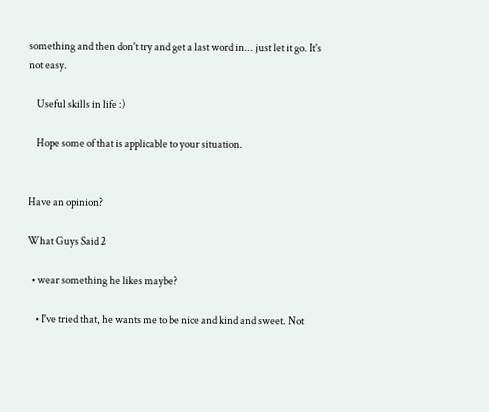something and then don't try and get a last word in... just let it go. It's not easy.

    Useful skills in life :)

    Hope some of that is applicable to your situation.


Have an opinion?

What Guys Said 2

  • wear something he likes maybe?

    • I've tried that, he wants me to be nice and kind and sweet. Not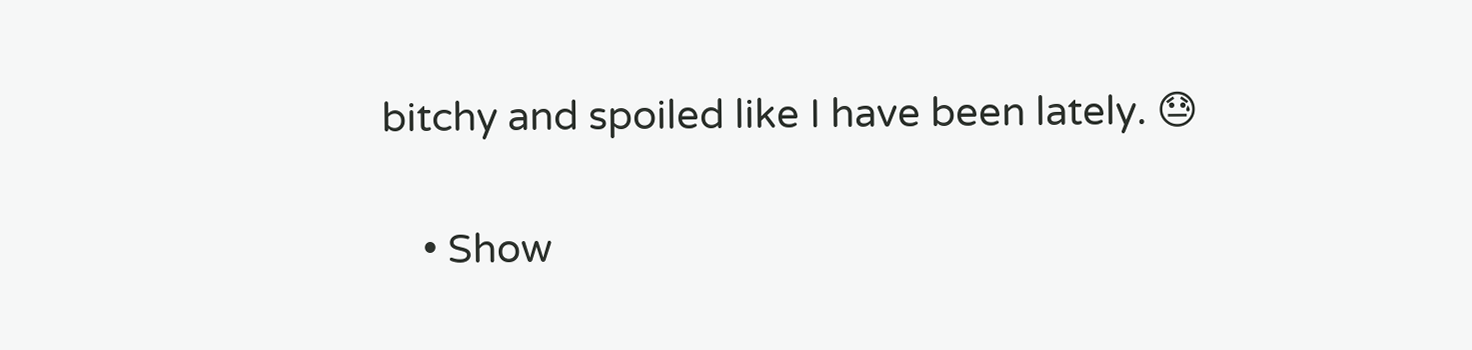bitchy and spoiled like I have been lately. 😓

    • Show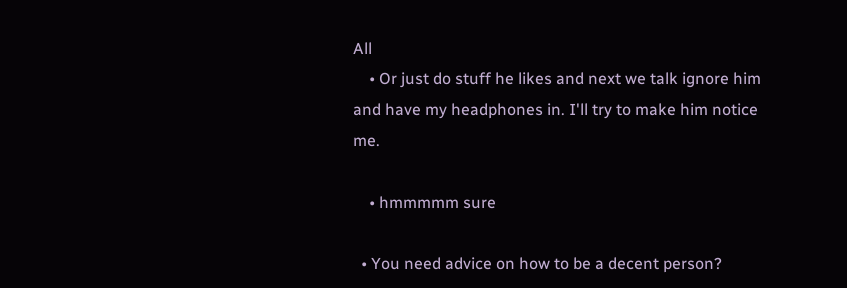All
    • Or just do stuff he likes and next we talk ignore him and have my headphones in. I'll try to make him notice me.

    • hmmmmm sure

  • You need advice on how to be a decent person?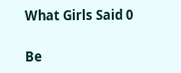What Girls Said 0

Be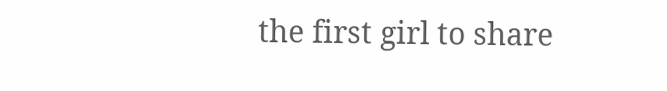the first girl to share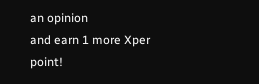an opinion
and earn 1 more Xper point!